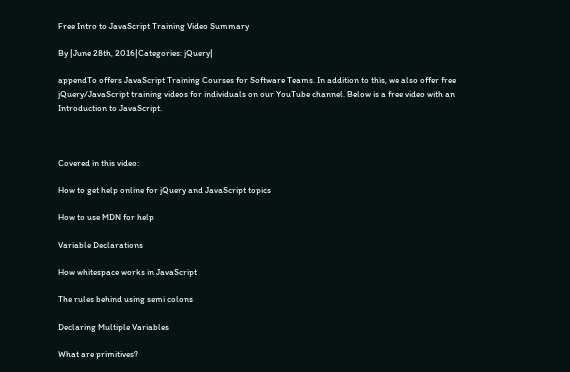Free Intro to JavaScript Training Video Summary

By |June 28th, 2016|Categories: jQuery|

appendTo offers JavaScript Training Courses for Software Teams. In addition to this, we also offer free jQuery/JavaScript training videos for individuals on our YouTube channel. Below is a free video with an Introduction to JavaScript.



Covered in this video:

How to get help online for jQuery and JavaScript topics

How to use MDN for help

Variable Declarations

How whitespace works in JavaScript

The rules behind using semi colons

Declaring Multiple Variables

What are primitives?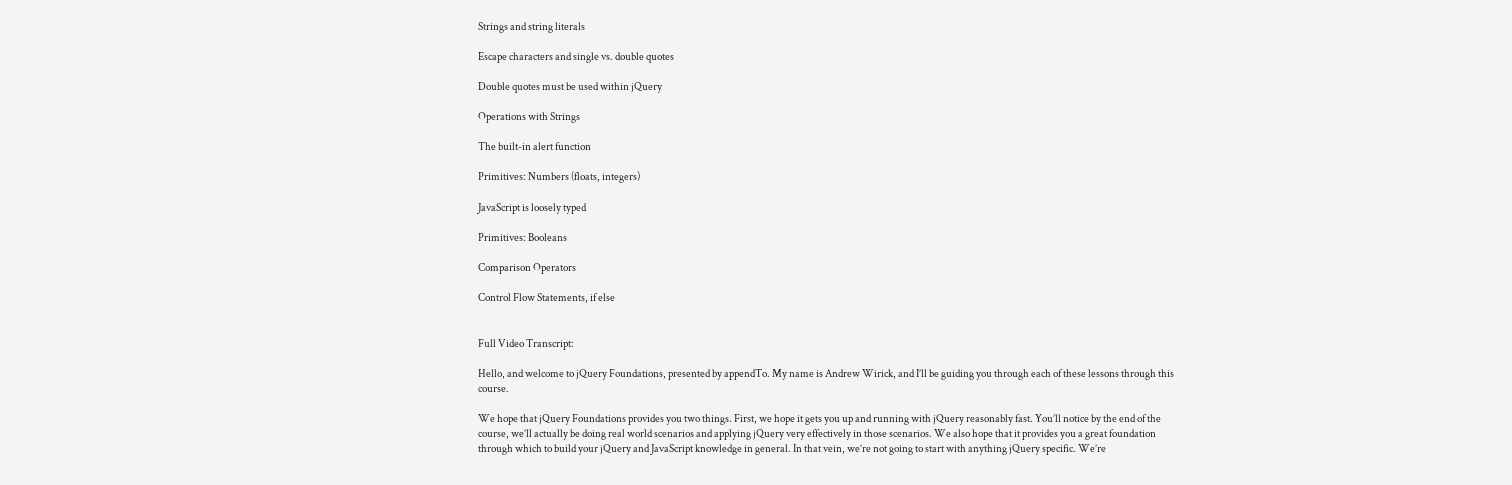Strings and string literals

Escape characters and single vs. double quotes

Double quotes must be used within jQuery

Operations with Strings

The built-in alert function

Primitives: Numbers (floats, integers)

JavaScript is loosely typed

Primitives: Booleans

Comparison Operators

Control Flow Statements, if else


Full Video Transcript:

Hello, and welcome to jQuery Foundations, presented by appendTo. My name is Andrew Wirick, and I’ll be guiding you through each of these lessons through this course.

We hope that jQuery Foundations provides you two things. First, we hope it gets you up and running with jQuery reasonably fast. You’ll notice by the end of the course, we’ll actually be doing real world scenarios and applying jQuery very effectively in those scenarios. We also hope that it provides you a great foundation through which to build your jQuery and JavaScript knowledge in general. In that vein, we’re not going to start with anything jQuery specific. We’re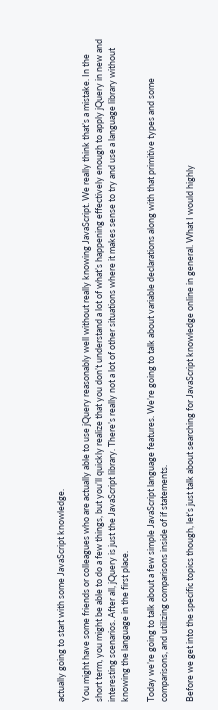actually going to start with some JavaScript knowledge.

You might have some friends or colleagues who are actually able to use jQuery reasonably well without really knowing JavaScript. We really think that’s a mistake. In the short term, you might be able to do a few things, but you’ll quickly realize that you don’t understand a lot of what’s happening effectively enough to apply jQuery in new and interesting scenarios. After all, jQuery is just the JavaScript library. There’s really not a lot of other situations where it makes sense to try and use a language library without knowing the language in the first place.

Today we’re going to talk about a few simple JavaScript language features. We’re going to talk about variable declarations along with that primitive types and some comparisons, and utilizing comparisons inside of if statements.

Before we get into the specific topics though, let’s just talk about searching for JavaScript knowledge online in general. What I would highly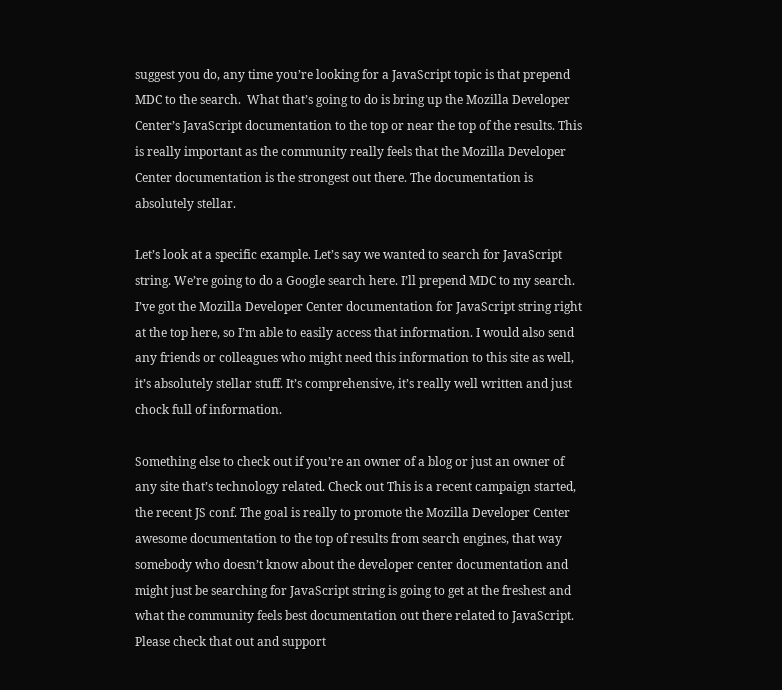suggest you do, any time you’re looking for a JavaScript topic is that prepend MDC to the search.  What that’s going to do is bring up the Mozilla Developer Center’s JavaScript documentation to the top or near the top of the results. This is really important as the community really feels that the Mozilla Developer Center documentation is the strongest out there. The documentation is absolutely stellar.

Let’s look at a specific example. Let’s say we wanted to search for JavaScript string. We’re going to do a Google search here. I’ll prepend MDC to my search. I’ve got the Mozilla Developer Center documentation for JavaScript string right at the top here, so I’m able to easily access that information. I would also send any friends or colleagues who might need this information to this site as well, it’s absolutely stellar stuff. It’s comprehensive, it’s really well written and just chock full of information.

Something else to check out if you’re an owner of a blog or just an owner of any site that’s technology related. Check out This is a recent campaign started, the recent JS conf. The goal is really to promote the Mozilla Developer Center awesome documentation to the top of results from search engines, that way somebody who doesn’t know about the developer center documentation and might just be searching for JavaScript string is going to get at the freshest and what the community feels best documentation out there related to JavaScript. Please check that out and support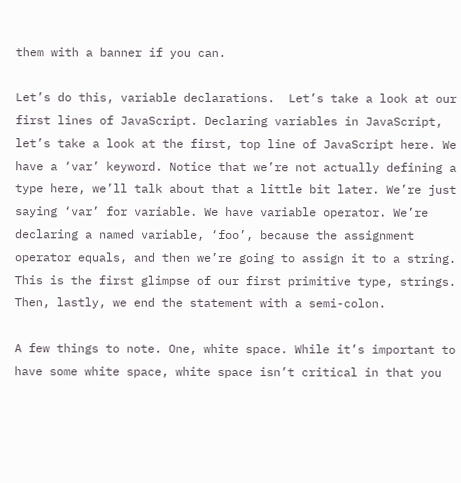them with a banner if you can.

Let’s do this, variable declarations.  Let’s take a look at our first lines of JavaScript. Declaring variables in JavaScript, let’s take a look at the first, top line of JavaScript here. We have a ‘var’ keyword. Notice that we’re not actually defining a type here, we’ll talk about that a little bit later. We’re just saying ‘var’ for variable. We have variable operator. We’re declaring a named variable, ‘foo’, because the assignment operator equals, and then we’re going to assign it to a string. This is the first glimpse of our first primitive type, strings. Then, lastly, we end the statement with a semi-colon.

A few things to note. One, white space. While it’s important to have some white space, white space isn’t critical in that you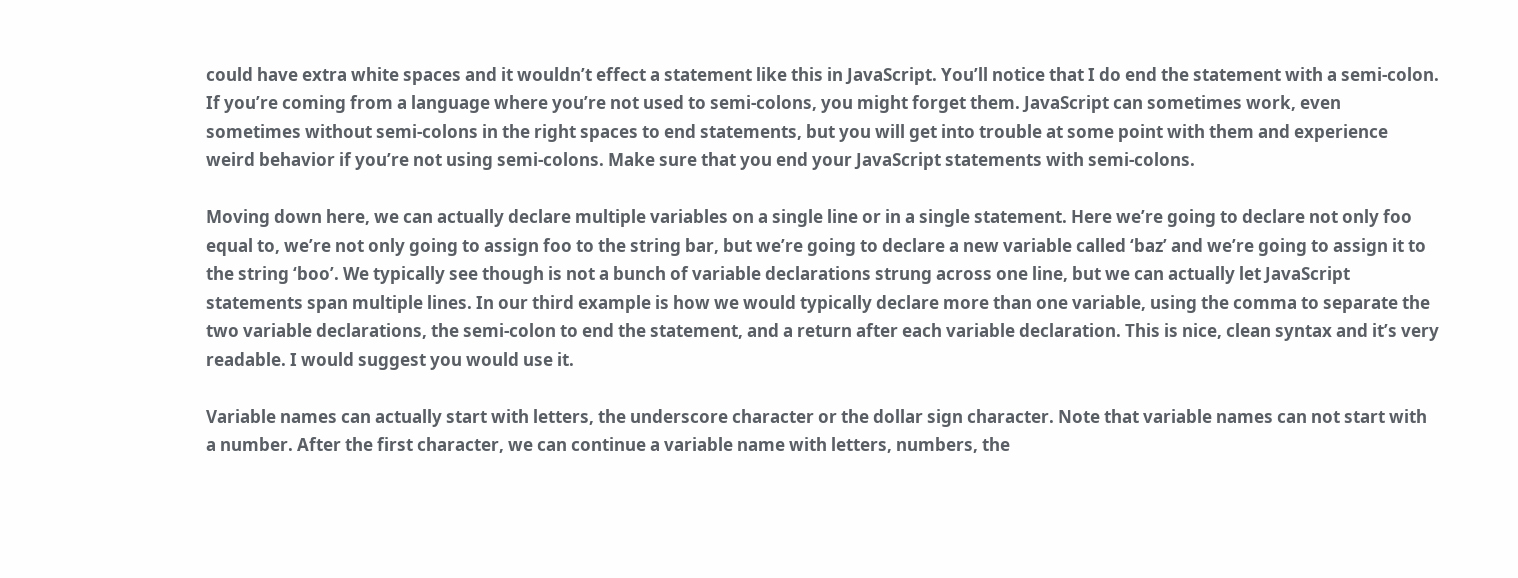could have extra white spaces and it wouldn’t effect a statement like this in JavaScript. You’ll notice that I do end the statement with a semi-colon. If you’re coming from a language where you’re not used to semi-colons, you might forget them. JavaScript can sometimes work, even sometimes without semi-colons in the right spaces to end statements, but you will get into trouble at some point with them and experience weird behavior if you’re not using semi-colons. Make sure that you end your JavaScript statements with semi-colons.

Moving down here, we can actually declare multiple variables on a single line or in a single statement. Here we’re going to declare not only foo equal to, we’re not only going to assign foo to the string bar, but we’re going to declare a new variable called ‘baz’ and we’re going to assign it to the string ‘boo’. We typically see though is not a bunch of variable declarations strung across one line, but we can actually let JavaScript statements span multiple lines. In our third example is how we would typically declare more than one variable, using the comma to separate the two variable declarations, the semi-colon to end the statement, and a return after each variable declaration. This is nice, clean syntax and it’s very readable. I would suggest you would use it.

Variable names can actually start with letters, the underscore character or the dollar sign character. Note that variable names can not start with a number. After the first character, we can continue a variable name with letters, numbers, the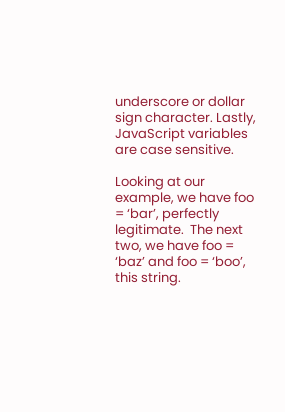underscore or dollar sign character. Lastly, JavaScript variables are case sensitive.

Looking at our example, we have foo = ‘bar’, perfectly legitimate.  The next two, we have foo = ‘baz’ and foo = ‘boo’, this string.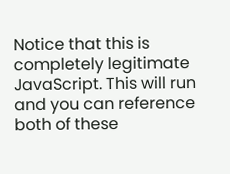Notice that this is completely legitimate JavaScript. This will run and you can reference both of these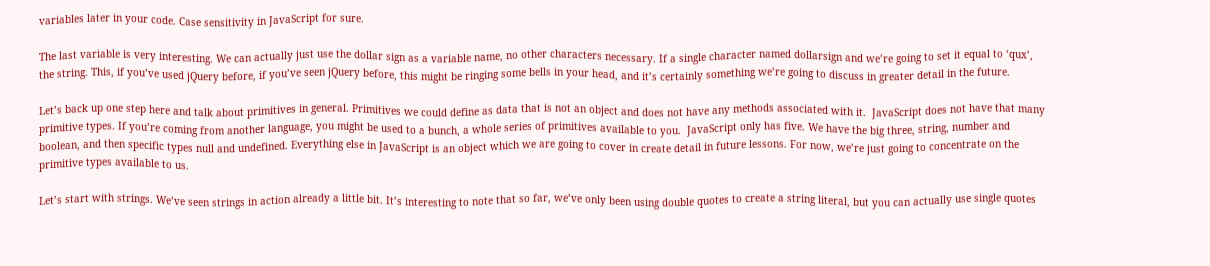variables later in your code. Case sensitivity in JavaScript for sure.

The last variable is very interesting. We can actually just use the dollar sign as a variable name, no other characters necessary. If a single character named dollarsign and we’re going to set it equal to ‘qux’, the string. This, if you’ve used jQuery before, if you’ve seen jQuery before, this might be ringing some bells in your head, and it’s certainly something we’re going to discuss in greater detail in the future.

Let’s back up one step here and talk about primitives in general. Primitives we could define as data that is not an object and does not have any methods associated with it.  JavaScript does not have that many primitive types. If you’re coming from another language, you might be used to a bunch, a whole series of primitives available to you.  JavaScript only has five. We have the big three, string, number and boolean, and then specific types null and undefined. Everything else in JavaScript is an object which we are going to cover in create detail in future lessons. For now, we’re just going to concentrate on the primitive types available to us.

Let’s start with strings. We’ve seen strings in action already a little bit. It’s interesting to note that so far, we’ve only been using double quotes to create a string literal, but you can actually use single quotes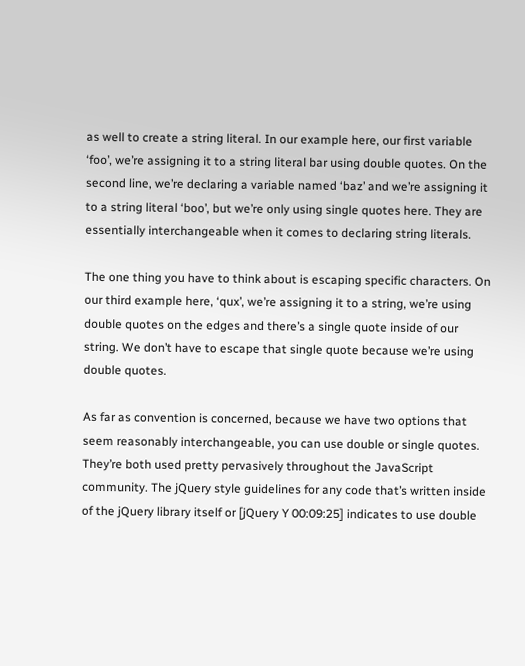as well to create a string literal. In our example here, our first variable ‘foo’, we’re assigning it to a string literal bar using double quotes. On the second line, we’re declaring a variable named ‘baz’ and we’re assigning it to a string literal ‘boo’, but we’re only using single quotes here. They are essentially interchangeable when it comes to declaring string literals.

The one thing you have to think about is escaping specific characters. On our third example here, ‘qux’, we’re assigning it to a string, we’re using double quotes on the edges and there’s a single quote inside of our string. We don’t have to escape that single quote because we’re using double quotes.

As far as convention is concerned, because we have two options that seem reasonably interchangeable, you can use double or single quotes. They’re both used pretty pervasively throughout the JavaScript community. The jQuery style guidelines for any code that’s written inside of the jQuery library itself or [jQuery Y 00:09:25] indicates to use double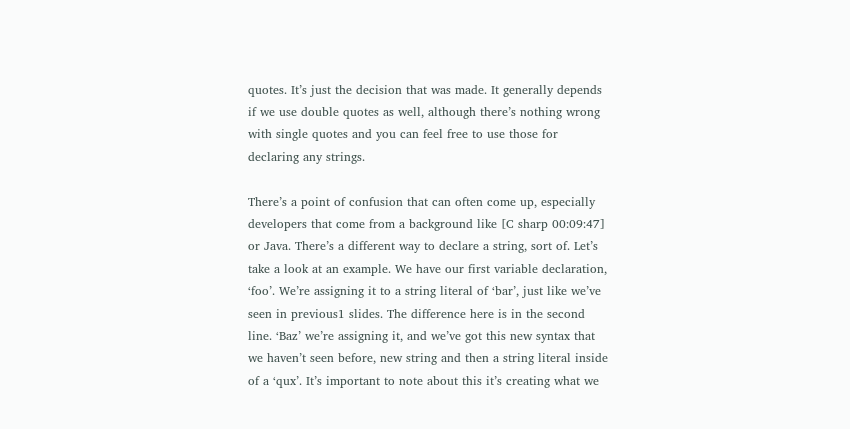quotes. It’s just the decision that was made. It generally depends if we use double quotes as well, although there’s nothing wrong with single quotes and you can feel free to use those for declaring any strings.

There’s a point of confusion that can often come up, especially developers that come from a background like [C sharp 00:09:47] or Java. There’s a different way to declare a string, sort of. Let’s take a look at an example. We have our first variable declaration, ‘foo’. We’re assigning it to a string literal of ‘bar’, just like we’ve seen in previous1 slides. The difference here is in the second line. ‘Baz’ we’re assigning it, and we’ve got this new syntax that we haven’t seen before, new string and then a string literal inside of a ‘qux’. It’s important to note about this it’s creating what we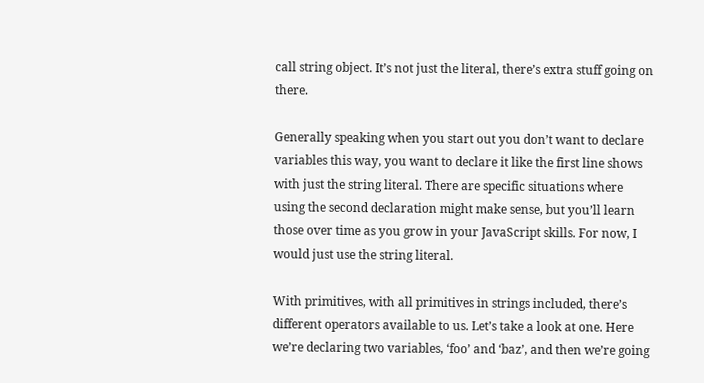call string object. It’s not just the literal, there’s extra stuff going on there.

Generally speaking when you start out you don’t want to declare variables this way, you want to declare it like the first line shows with just the string literal. There are specific situations where using the second declaration might make sense, but you’ll learn those over time as you grow in your JavaScript skills. For now, I would just use the string literal.

With primitives, with all primitives in strings included, there’s different operators available to us. Let’s take a look at one. Here we’re declaring two variables, ‘foo’ and ‘baz’, and then we’re going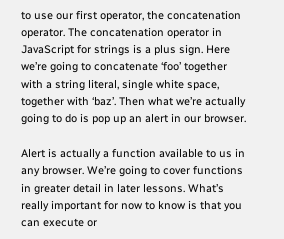to use our first operator, the concatenation operator. The concatenation operator in JavaScript for strings is a plus sign. Here we’re going to concatenate ‘foo’ together with a string literal, single white space, together with ‘baz’. Then what we’re actually going to do is pop up an alert in our browser.

Alert is actually a function available to us in any browser. We’re going to cover functions in greater detail in later lessons. What’s really important for now to know is that you can execute or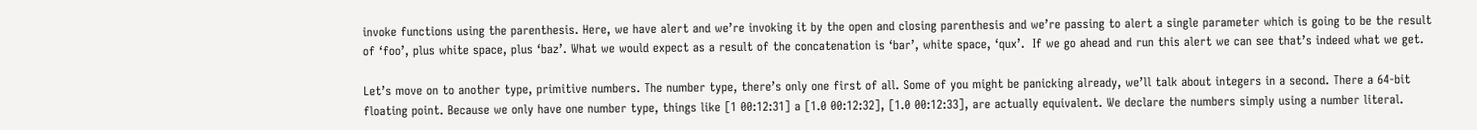invoke functions using the parenthesis. Here, we have alert and we’re invoking it by the open and closing parenthesis and we’re passing to alert a single parameter which is going to be the result of ‘foo’, plus white space, plus ‘baz’. What we would expect as a result of the concatenation is ‘bar’, white space, ‘qux’.  If we go ahead and run this alert we can see that’s indeed what we get.

Let’s move on to another type, primitive numbers. The number type, there’s only one first of all. Some of you might be panicking already, we’ll talk about integers in a second. There a 64-bit floating point. Because we only have one number type, things like [1 00:12:31] a [1.0 00:12:32], [1.0 00:12:33], are actually equivalent. We declare the numbers simply using a number literal.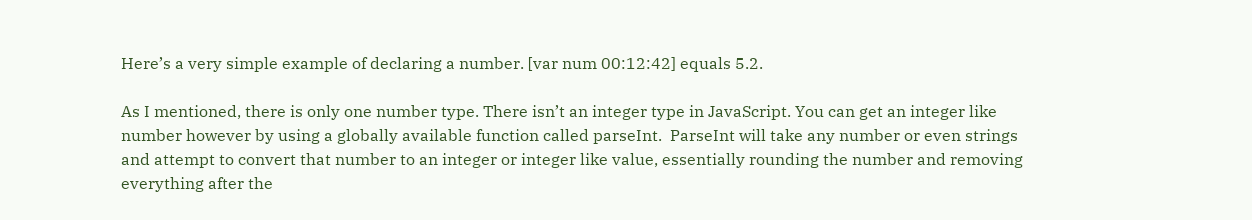Here’s a very simple example of declaring a number. [var num 00:12:42] equals 5.2.

As I mentioned, there is only one number type. There isn’t an integer type in JavaScript. You can get an integer like number however by using a globally available function called parseInt.  ParseInt will take any number or even strings and attempt to convert that number to an integer or integer like value, essentially rounding the number and removing everything after the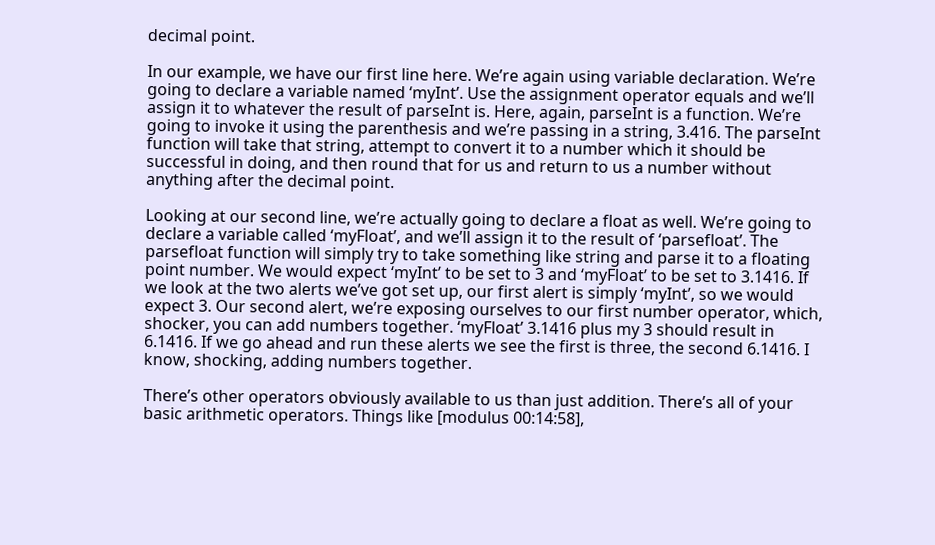decimal point.

In our example, we have our first line here. We’re again using variable declaration. We’re going to declare a variable named ‘myInt’. Use the assignment operator equals and we’ll assign it to whatever the result of parseInt is. Here, again, parseInt is a function. We’re going to invoke it using the parenthesis and we’re passing in a string, 3.416. The parseInt function will take that string, attempt to convert it to a number which it should be successful in doing, and then round that for us and return to us a number without anything after the decimal point.

Looking at our second line, we’re actually going to declare a float as well. We’re going to declare a variable called ‘myFloat’, and we’ll assign it to the result of ‘parsefloat’. The parsefloat function will simply try to take something like string and parse it to a floating point number. We would expect ‘myInt’ to be set to 3 and ‘myFloat’ to be set to 3.1416. If we look at the two alerts we’ve got set up, our first alert is simply ‘myInt’, so we would expect 3. Our second alert, we’re exposing ourselves to our first number operator, which, shocker, you can add numbers together. ‘myFloat’ 3.1416 plus my 3 should result in 6.1416. If we go ahead and run these alerts we see the first is three, the second 6.1416. I know, shocking, adding numbers together.

There’s other operators obviously available to us than just addition. There’s all of your basic arithmetic operators. Things like [modulus 00:14:58],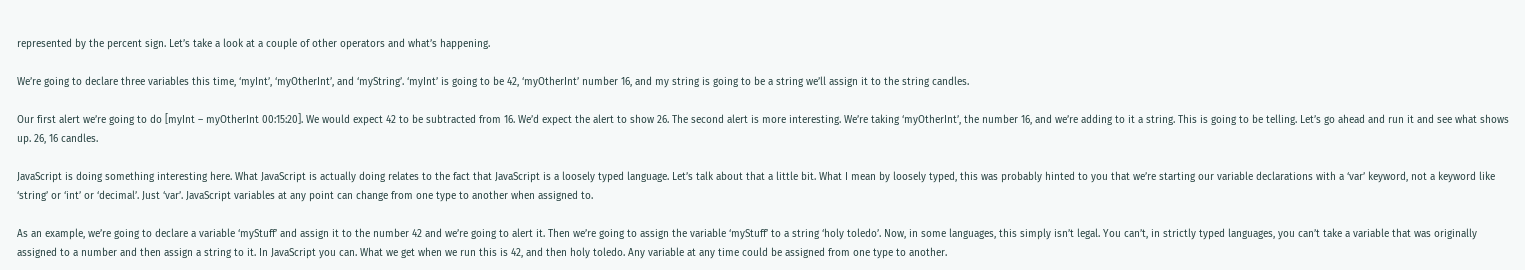represented by the percent sign. Let’s take a look at a couple of other operators and what’s happening.

We’re going to declare three variables this time, ‘myInt’, ‘myOtherInt’, and ‘myString’. ‘myInt’ is going to be 42, ‘myOtherInt’ number 16, and my string is going to be a string we’ll assign it to the string candles.

Our first alert we’re going to do [myInt – myOtherInt 00:15:20]. We would expect 42 to be subtracted from 16. We’d expect the alert to show 26. The second alert is more interesting. We’re taking ‘myOtherInt’, the number 16, and we’re adding to it a string. This is going to be telling. Let’s go ahead and run it and see what shows up. 26, 16 candles.

JavaScript is doing something interesting here. What JavaScript is actually doing relates to the fact that JavaScript is a loosely typed language. Let’s talk about that a little bit. What I mean by loosely typed, this was probably hinted to you that we’re starting our variable declarations with a ‘var’ keyword, not a keyword like ‘string’ or ‘int’ or ‘decimal’. Just ‘var’. JavaScript variables at any point can change from one type to another when assigned to.

As an example, we’re going to declare a variable ‘myStuff’ and assign it to the number 42 and we’re going to alert it. Then we’re going to assign the variable ‘myStuff’ to a string ‘holy toledo’. Now, in some languages, this simply isn’t legal. You can’t, in strictly typed languages, you can’t take a variable that was originally assigned to a number and then assign a string to it. In JavaScript you can. What we get when we run this is 42, and then holy toledo. Any variable at any time could be assigned from one type to another.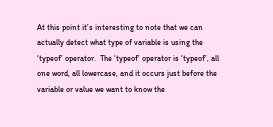At this point it’s interesting to note that we can actually detect what type of variable is using the ‘typeof’ operator.  The ‘typeof’ operator is ‘typeof’, all one word, all lowercase, and it occurs just before the variable or value we want to know the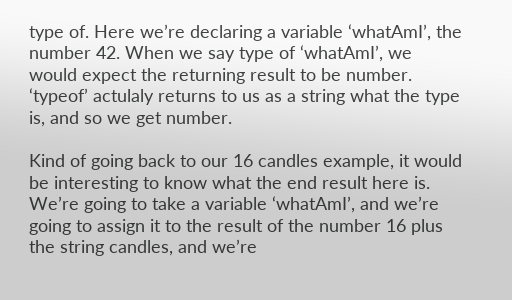type of. Here we’re declaring a variable ‘whatAmI’, the number 42. When we say type of ‘whatAmI’, we would expect the returning result to be number. ‘typeof’ actulaly returns to us as a string what the type is, and so we get number.

Kind of going back to our 16 candles example, it would be interesting to know what the end result here is. We’re going to take a variable ‘whatAmI’, and we’re going to assign it to the result of the number 16 plus the string candles, and we’re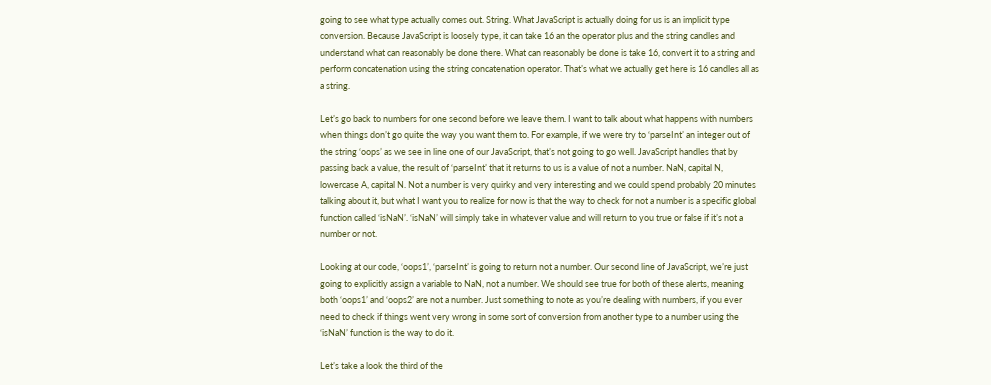going to see what type actually comes out. String. What JavaScript is actually doing for us is an implicit type conversion. Because JavaScript is loosely type, it can take 16 an the operator plus and the string candles and understand what can reasonably be done there. What can reasonably be done is take 16, convert it to a string and perform concatenation using the string concatenation operator. That’s what we actually get here is 16 candles all as a string.

Let’s go back to numbers for one second before we leave them. I want to talk about what happens with numbers when things don’t go quite the way you want them to. For example, if we were try to ‘parseInt’ an integer out of the string ‘oops’ as we see in line one of our JavaScript, that’s not going to go well. JavaScript handles that by passing back a value, the result of ‘parseInt’ that it returns to us is a value of not a number. NaN, capital N, lowercase A, capital N. Not a number is very quirky and very interesting and we could spend probably 20 minutes talking about it, but what I want you to realize for now is that the way to check for not a number is a specific global function called ‘isNaN’. ‘isNaN’ will simply take in whatever value and will return to you true or false if it’s not a number or not.

Looking at our code, ‘oops1’, ‘parseInt’ is going to return not a number. Our second line of JavaScript, we’re just going to explicitly assign a variable to NaN, not a number. We should see true for both of these alerts, meaning both ‘oops1’ and ‘oops2’ are not a number. Just something to note as you’re dealing with numbers, if you ever need to check if things went very wrong in some sort of conversion from another type to a number using the ‘isNaN’ function is the way to do it.

Let’s take a look the third of the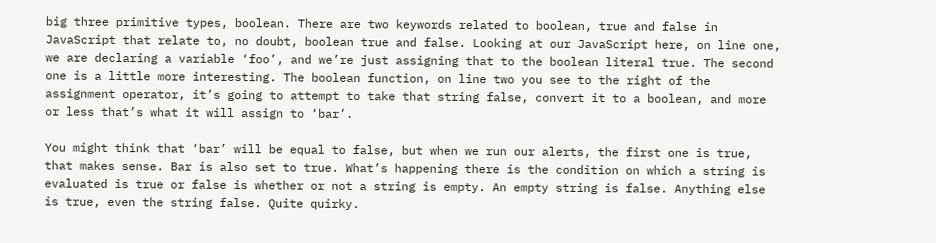big three primitive types, boolean. There are two keywords related to boolean, true and false in JavaScript that relate to, no doubt, boolean true and false. Looking at our JavaScript here, on line one, we are declaring a variable ‘foo’, and we’re just assigning that to the boolean literal true. The second one is a little more interesting. The boolean function, on line two you see to the right of the assignment operator, it’s going to attempt to take that string false, convert it to a boolean, and more or less that’s what it will assign to ‘bar’.

You might think that ‘bar’ will be equal to false, but when we run our alerts, the first one is true, that makes sense. Bar is also set to true. What’s happening there is the condition on which a string is evaluated is true or false is whether or not a string is empty. An empty string is false. Anything else is true, even the string false. Quite quirky.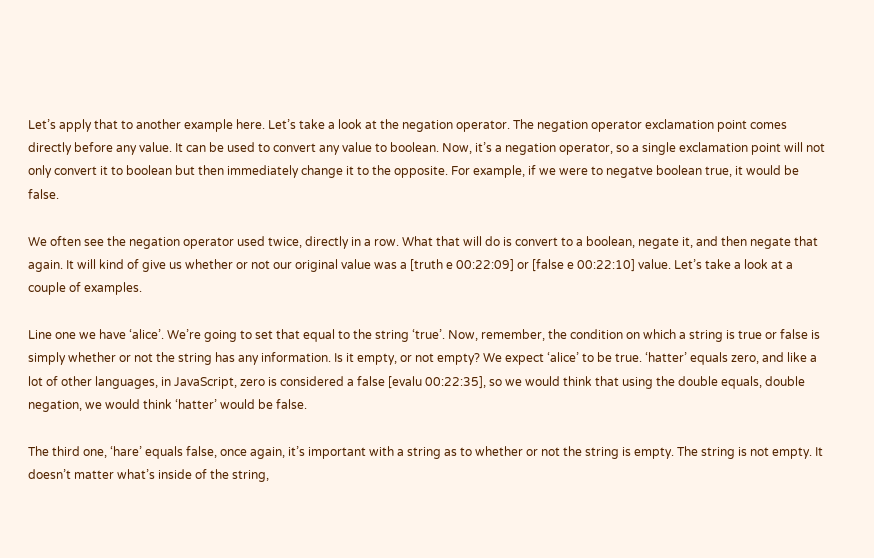Let’s apply that to another example here. Let’s take a look at the negation operator. The negation operator exclamation point comes directly before any value. It can be used to convert any value to boolean. Now, it’s a negation operator, so a single exclamation point will not only convert it to boolean but then immediately change it to the opposite. For example, if we were to negatve boolean true, it would be false.

We often see the negation operator used twice, directly in a row. What that will do is convert to a boolean, negate it, and then negate that again. It will kind of give us whether or not our original value was a [truth e 00:22:09] or [false e 00:22:10] value. Let’s take a look at a couple of examples.

Line one we have ‘alice’. We’re going to set that equal to the string ‘true’. Now, remember, the condition on which a string is true or false is simply whether or not the string has any information. Is it empty, or not empty? We expect ‘alice’ to be true. ‘hatter’ equals zero, and like a lot of other languages, in JavaScript, zero is considered a false [evalu 00:22:35], so we would think that using the double equals, double negation, we would think ‘hatter’ would be false.

The third one, ‘hare’ equals false, once again, it’s important with a string as to whether or not the string is empty. The string is not empty. It doesn’t matter what’s inside of the string,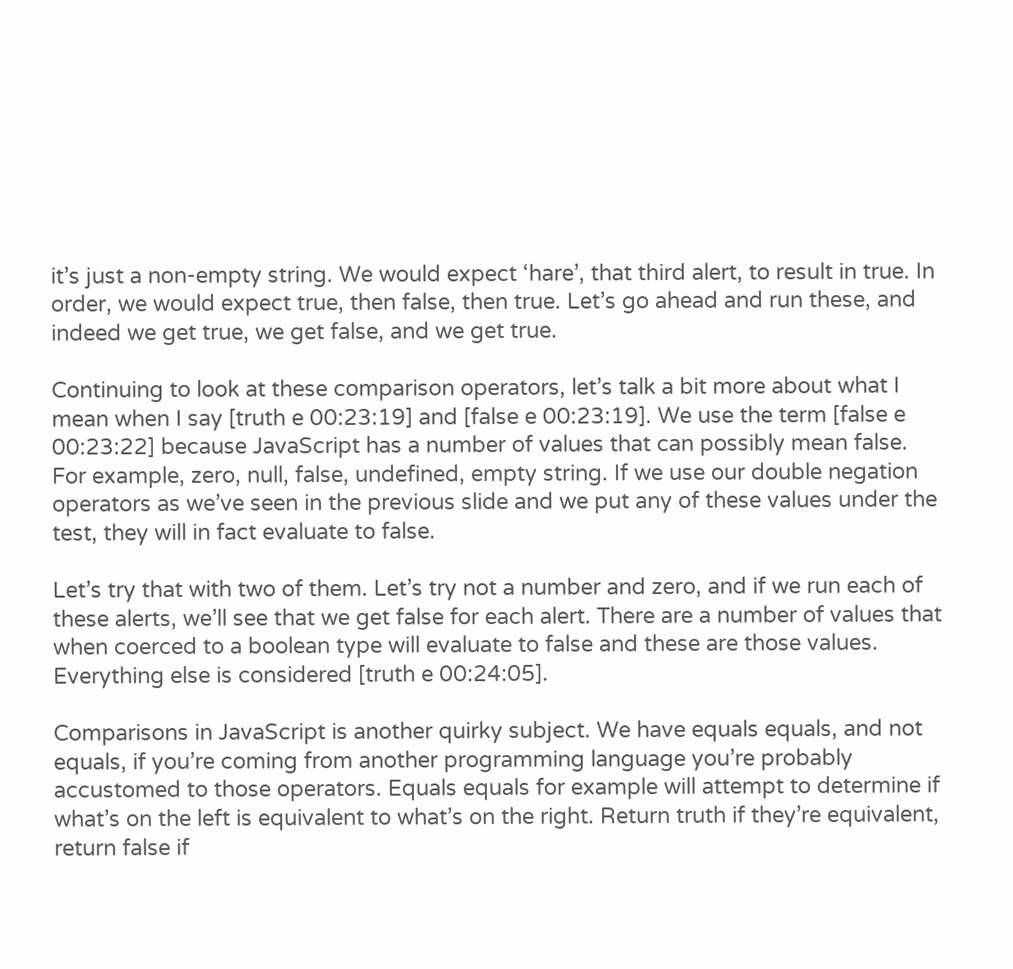it’s just a non-empty string. We would expect ‘hare’, that third alert, to result in true. In order, we would expect true, then false, then true. Let’s go ahead and run these, and indeed we get true, we get false, and we get true.

Continuing to look at these comparison operators, let’s talk a bit more about what I mean when I say [truth e 00:23:19] and [false e 00:23:19]. We use the term [false e 00:23:22] because JavaScript has a number of values that can possibly mean false. For example, zero, null, false, undefined, empty string. If we use our double negation operators as we’ve seen in the previous slide and we put any of these values under the test, they will in fact evaluate to false.

Let’s try that with two of them. Let’s try not a number and zero, and if we run each of these alerts, we’ll see that we get false for each alert. There are a number of values that when coerced to a boolean type will evaluate to false and these are those values. Everything else is considered [truth e 00:24:05].

Comparisons in JavaScript is another quirky subject. We have equals equals, and not equals, if you’re coming from another programming language you’re probably accustomed to those operators. Equals equals for example will attempt to determine if what’s on the left is equivalent to what’s on the right. Return truth if they’re equivalent, return false if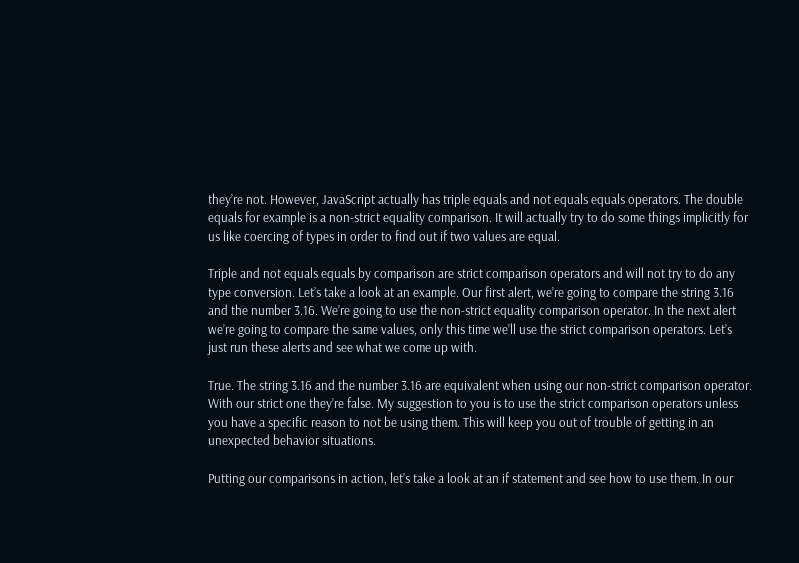they’re not. However, JavaScript actually has triple equals and not equals equals operators. The double equals for example is a non-strict equality comparison. It will actually try to do some things implicitly for us like coercing of types in order to find out if two values are equal.

Triple and not equals equals by comparison are strict comparison operators and will not try to do any type conversion. Let’s take a look at an example. Our first alert, we’re going to compare the string 3.16 and the number 3.16. We’re going to use the non-strict equality comparison operator. In the next alert we’re going to compare the same values, only this time we’ll use the strict comparison operators. Let’s just run these alerts and see what we come up with.

True. The string 3.16 and the number 3.16 are equivalent when using our non-strict comparison operator. With our strict one they’re false. My suggestion to you is to use the strict comparison operators unless you have a specific reason to not be using them. This will keep you out of trouble of getting in an unexpected behavior situations.

Putting our comparisons in action, let’s take a look at an if statement and see how to use them. In our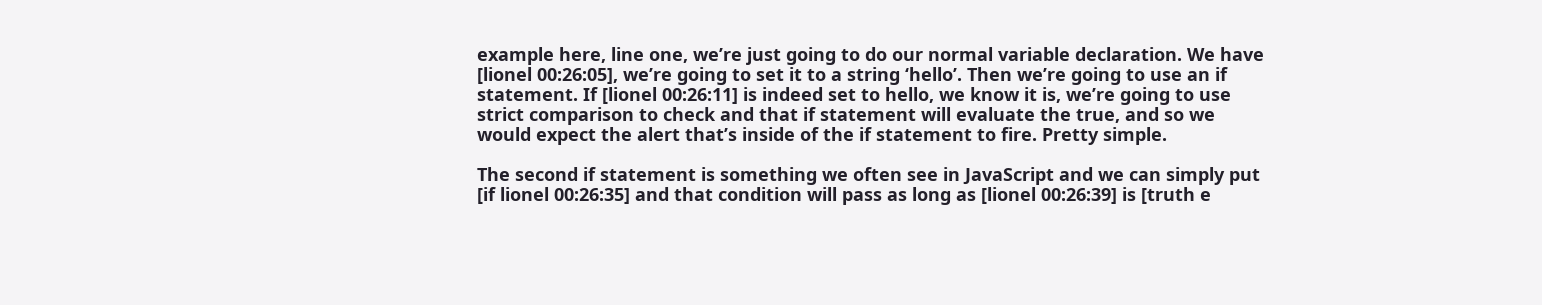example here, line one, we’re just going to do our normal variable declaration. We have [lionel 00:26:05], we’re going to set it to a string ‘hello’. Then we’re going to use an if statement. If [lionel 00:26:11] is indeed set to hello, we know it is, we’re going to use strict comparison to check and that if statement will evaluate the true, and so we would expect the alert that’s inside of the if statement to fire. Pretty simple.

The second if statement is something we often see in JavaScript and we can simply put [if lionel 00:26:35] and that condition will pass as long as [lionel 00:26:39] is [truth e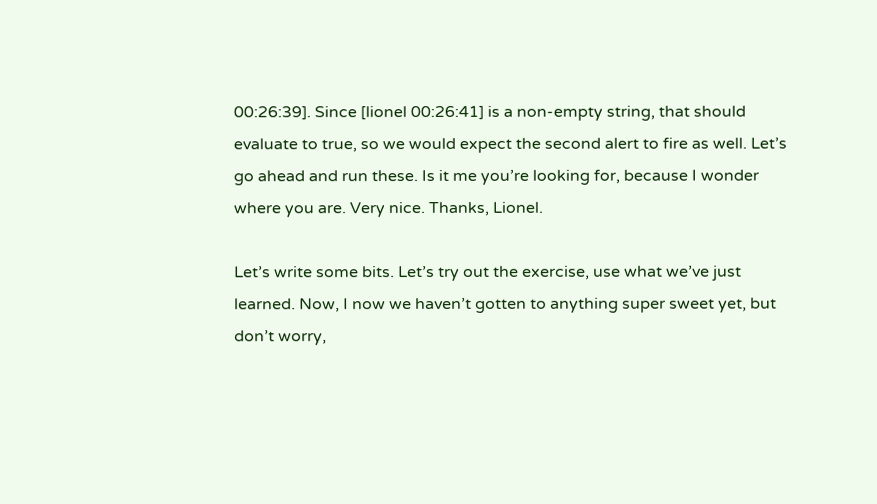00:26:39]. Since [lionel 00:26:41] is a non-empty string, that should evaluate to true, so we would expect the second alert to fire as well. Let’s go ahead and run these. Is it me you’re looking for, because I wonder where you are. Very nice. Thanks, Lionel.

Let’s write some bits. Let’s try out the exercise, use what we’ve just learned. Now, I now we haven’t gotten to anything super sweet yet, but don’t worry,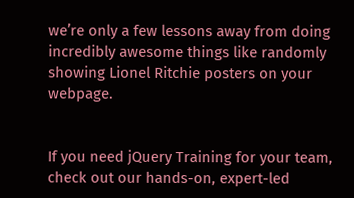we’re only a few lessons away from doing incredibly awesome things like randomly showing Lionel Ritchie posters on your webpage.


If you need jQuery Training for your team, check out our hands-on, expert-led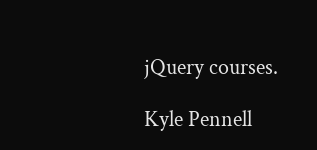jQuery courses.

Kyle Pennell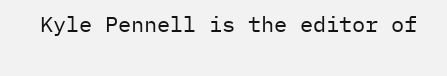Kyle Pennell is the editor of